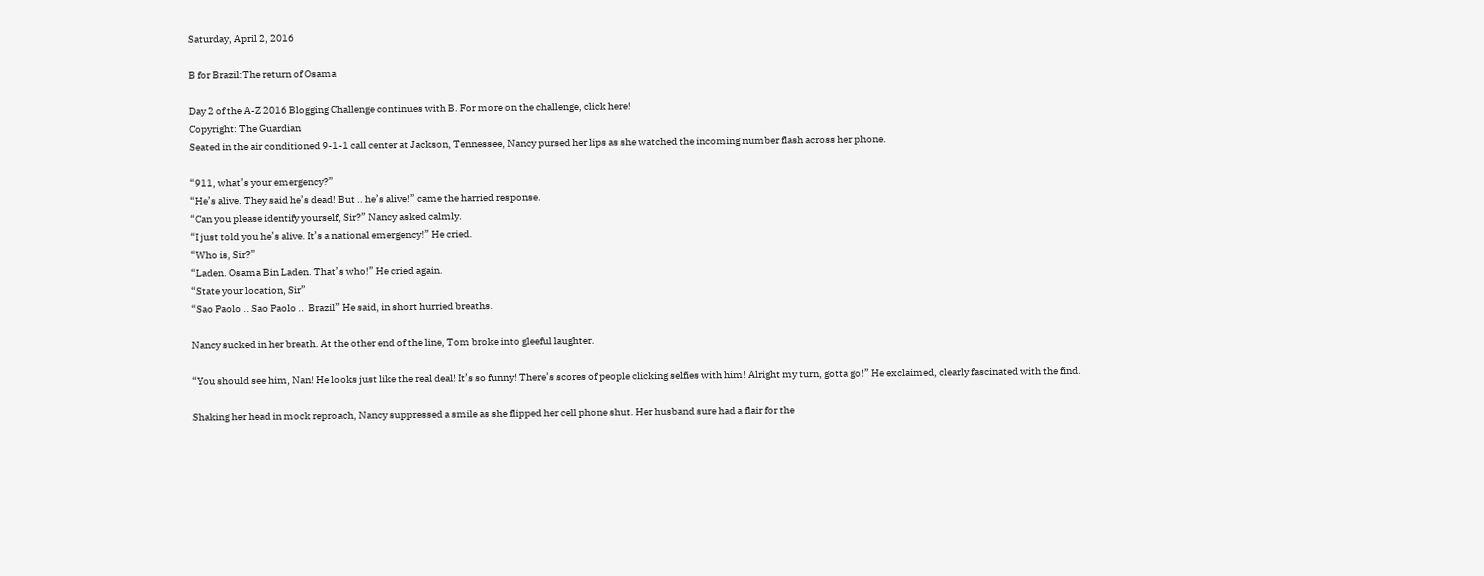Saturday, April 2, 2016

B for Brazil:The return of Osama

Day 2 of the A-Z 2016 Blogging Challenge continues with B. For more on the challenge, click here!
Copyright: The Guardian
Seated in the air conditioned 9-1-1 call center at Jackson, Tennessee, Nancy pursed her lips as she watched the incoming number flash across her phone.

“911, what’s your emergency?”
“He’s alive. They said he’s dead! But .. he’s alive!” came the harried response.
“Can you please identify yourself, Sir?” Nancy asked calmly.
“I just told you he’s alive. It’s a national emergency!” He cried.
“Who is, Sir?”
“Laden. Osama Bin Laden. That’s who!” He cried again.
“State your location, Sir”
“Sao Paolo .. Sao Paolo ..  Brazil” He said, in short hurried breaths.

Nancy sucked in her breath. At the other end of the line, Tom broke into gleeful laughter.

“You should see him, Nan! He looks just like the real deal! It’s so funny! There’s scores of people clicking selfies with him! Alright my turn, gotta go!” He exclaimed, clearly fascinated with the find.

Shaking her head in mock reproach, Nancy suppressed a smile as she flipped her cell phone shut. Her husband sure had a flair for the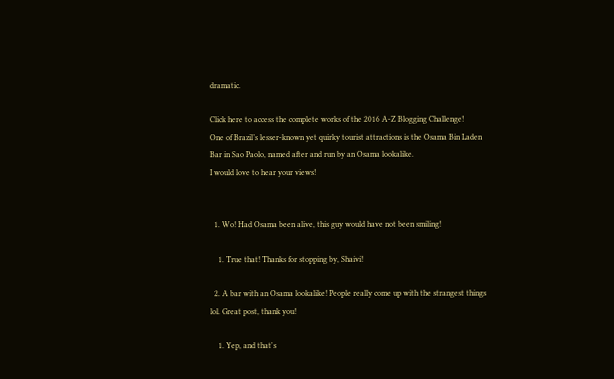dramatic.

Click here to access the complete works of the 2016 A-Z Blogging Challenge!
One of Brazil’s lesser-known yet quirky tourist attractions is the Osama Bin Laden Bar in Sao Paolo, named after and run by an Osama lookalike.
I would love to hear your views!


  1. Wo! Had Osama been alive, this guy would have not been smiling!

    1. True that! Thanks for stopping by, Shaivi!

  2. A bar with an Osama lookalike! People really come up with the strangest things lol. Great post, thank you!

    1. Yep, and that's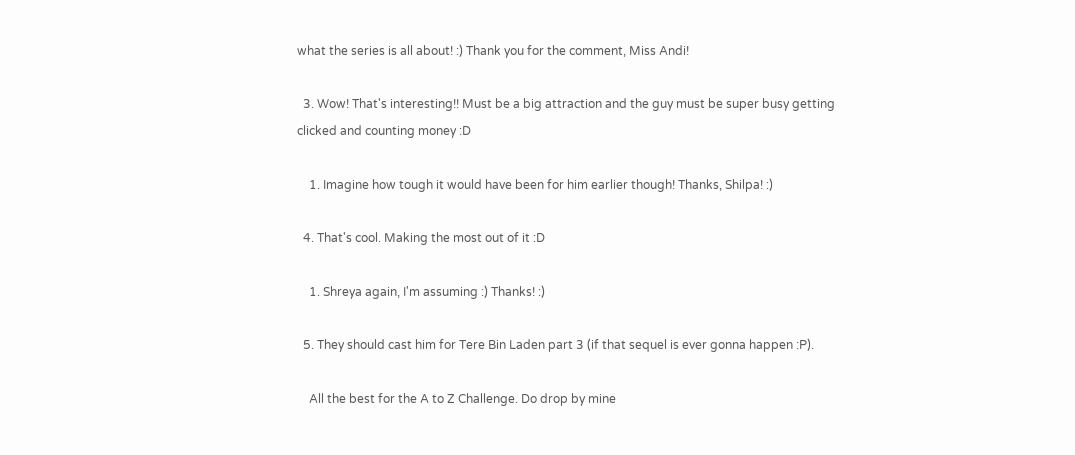what the series is all about! :) Thank you for the comment, Miss Andi!

  3. Wow! That's interesting!! Must be a big attraction and the guy must be super busy getting clicked and counting money :D

    1. Imagine how tough it would have been for him earlier though! Thanks, Shilpa! :)

  4. That's cool. Making the most out of it :D

    1. Shreya again, I'm assuming :) Thanks! :)

  5. They should cast him for Tere Bin Laden part 3 (if that sequel is ever gonna happen :P).

    All the best for the A to Z Challenge. Do drop by mine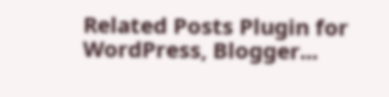Related Posts Plugin for WordPress, Blogger...